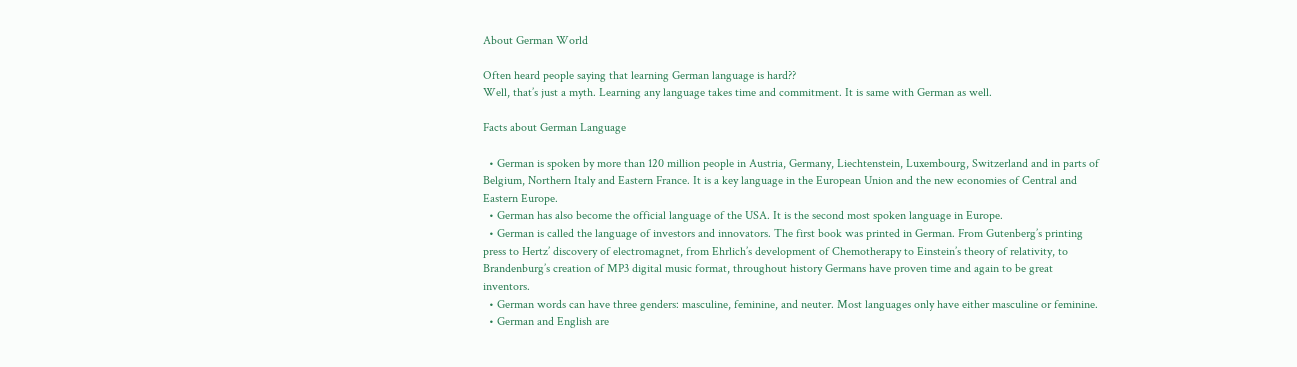About German World

Often heard people saying that learning German language is hard??
Well, that’s just a myth. Learning any language takes time and commitment. It is same with German as well.

Facts about German Language

  • German is spoken by more than 120 million people in Austria, Germany, Liechtenstein, Luxembourg, Switzerland and in parts of Belgium, Northern Italy and Eastern France. It is a key language in the European Union and the new economies of Central and Eastern Europe.
  • German has also become the official language of the USA. It is the second most spoken language in Europe.
  • German is called the language of investors and innovators. The first book was printed in German. From Gutenberg’s printing press to Hertz’ discovery of electromagnet, from Ehrlich’s development of Chemotherapy to Einstein’s theory of relativity, to Brandenburg’s creation of MP3 digital music format, throughout history Germans have proven time and again to be great inventors.
  • German words can have three genders: masculine, feminine, and neuter. Most languages only have either masculine or feminine.
  • German and English are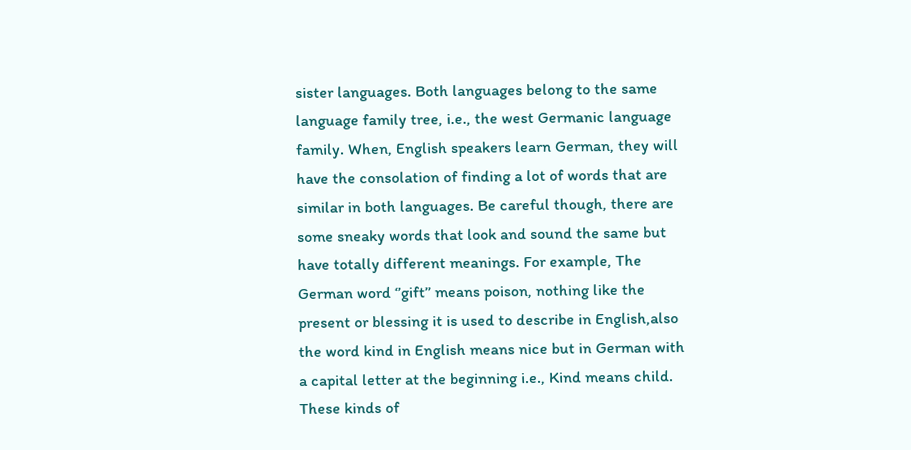sister languages. Both languages belong to the same language family tree, i.e., the west Germanic language family. When, English speakers learn German, they will have the consolation of finding a lot of words that are similar in both languages. Be careful though, there are some sneaky words that look and sound the same but have totally different meanings. For example, The German word ‘’gift’’ means poison, nothing like the present or blessing it is used to describe in English,also the word kind in English means nice but in German with a capital letter at the beginning i.e., Kind means child. These kinds of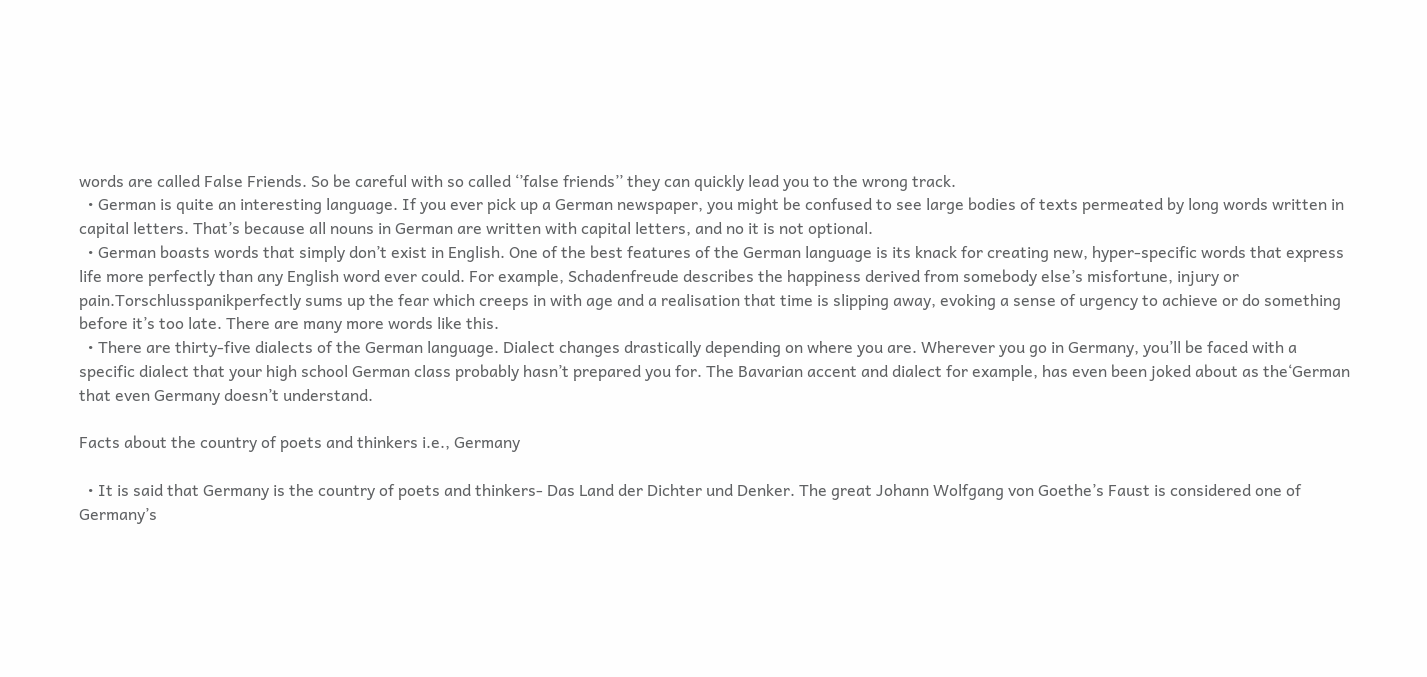words are called False Friends. So be careful with so called ‘’false friends’’ they can quickly lead you to the wrong track.
  • German is quite an interesting language. If you ever pick up a German newspaper, you might be confused to see large bodies of texts permeated by long words written in capital letters. That’s because all nouns in German are written with capital letters, and no it is not optional.
  • German boasts words that simply don’t exist in English. One of the best features of the German language is its knack for creating new, hyper-specific words that express life more perfectly than any English word ever could. For example, Schadenfreude describes the happiness derived from somebody else’s misfortune, injury or pain.Torschlusspanikperfectly sums up the fear which creeps in with age and a realisation that time is slipping away, evoking a sense of urgency to achieve or do something before it’s too late. There are many more words like this.
  • There are thirty-five dialects of the German language. Dialect changes drastically depending on where you are. Wherever you go in Germany, you’ll be faced with a specific dialect that your high school German class probably hasn’t prepared you for. The Bavarian accent and dialect for example, has even been joked about as the‘German that even Germany doesn’t understand.

Facts about the country of poets and thinkers i.e., Germany

  • It is said that Germany is the country of poets and thinkers- Das Land der Dichter und Denker. The great Johann Wolfgang von Goethe’s Faust is considered one of Germany’s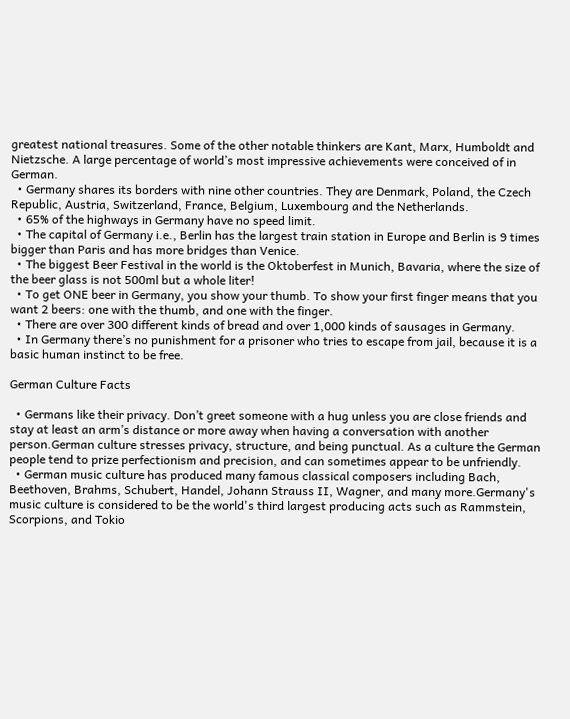greatest national treasures. Some of the other notable thinkers are Kant, Marx, Humboldt and Nietzsche. A large percentage of world’s most impressive achievements were conceived of in German.
  • Germany shares its borders with nine other countries. They are Denmark, Poland, the Czech Republic, Austria, Switzerland, France, Belgium, Luxembourg and the Netherlands.
  • 65% of the highways in Germany have no speed limit.
  • The capital of Germany i.e., Berlin has the largest train station in Europe and Berlin is 9 times bigger than Paris and has more bridges than Venice.
  • The biggest Beer Festival in the world is the Oktoberfest in Munich, Bavaria, where the size of the beer glass is not 500ml but a whole liter!
  • To get ONE beer in Germany, you show your thumb. To show your first finger means that you want 2 beers: one with the thumb, and one with the finger.
  • There are over 300 different kinds of bread and over 1,000 kinds of sausages in Germany.
  • In Germany there’s no punishment for a prisoner who tries to escape from jail, because it is a basic human instinct to be free.

German Culture Facts

  • Germans like their privacy. Don’t greet someone with a hug unless you are close friends and stay at least an arm’s distance or more away when having a conversation with another person.German culture stresses privacy, structure, and being punctual. As a culture the German people tend to prize perfectionism and precision, and can sometimes appear to be unfriendly.
  • German music culture has produced many famous classical composers including Bach, Beethoven, Brahms, Schubert, Handel, Johann Strauss II, Wagner, and many more.Germany's music culture is considered to be the world's third largest producing acts such as Rammstein, Scorpions, and Tokio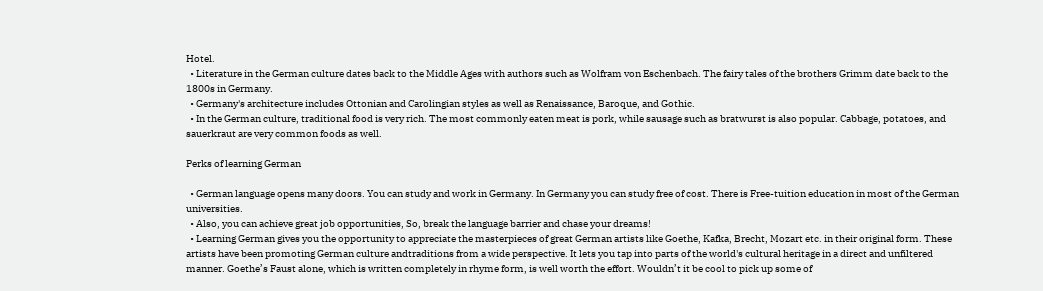Hotel.
  • Literature in the German culture dates back to the Middle Ages with authors such as Wolfram von Eschenbach. The fairy tales of the brothers Grimm date back to the 1800s in Germany.
  • Germany's architecture includes Ottonian and Carolingian styles as well as Renaissance, Baroque, and Gothic.
  • In the German culture, traditional food is very rich. The most commonly eaten meat is pork, while sausage such as bratwurst is also popular. Cabbage, potatoes, and sauerkraut are very common foods as well.

Perks of learning German

  • German language opens many doors. You can study and work in Germany. In Germany you can study free of cost. There is Free-tuition education in most of the German universities.
  • Also, you can achieve great job opportunities, So, break the language barrier and chase your dreams!
  • Learning German gives you the opportunity to appreciate the masterpieces of great German artists like Goethe, Kafka, Brecht, Mozart etc. in their original form. These artists have been promoting German culture andtraditions from a wide perspective. It lets you tap into parts of the world's cultural heritage in a direct and unfiltered manner. Goethe’s Faust alone, which is written completely in rhyme form, is well worth the effort. Wouldn’t it be cool to pick up some of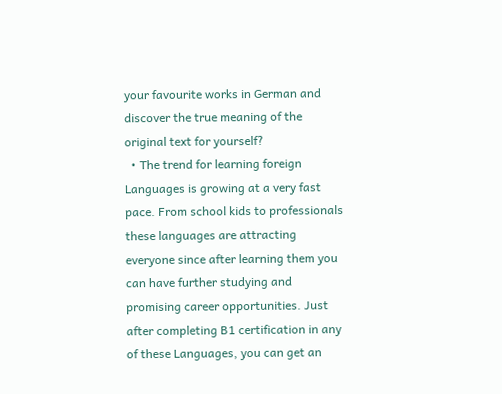your favourite works in German and discover the true meaning of the original text for yourself?
  • The trend for learning foreign Languages is growing at a very fast pace. From school kids to professionals these languages are attracting everyone since after learning them you can have further studying and promising career opportunities. Just after completing B1 certification in any of these Languages, you can get an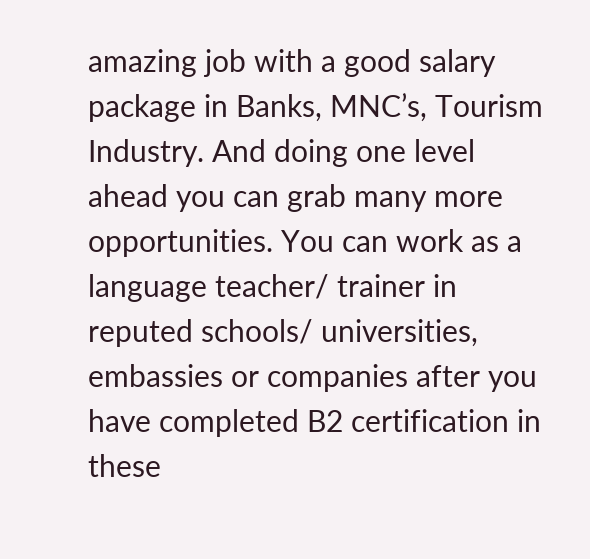amazing job with a good salary package in Banks, MNC’s, Tourism Industry. And doing one level ahead you can grab many more opportunities. You can work as a language teacher/ trainer in reputed schools/ universities, embassies or companies after you have completed B2 certification in these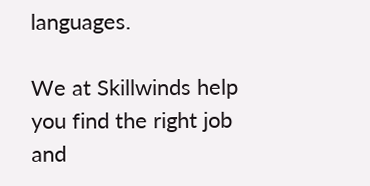languages.

We at Skillwinds help you find the right job and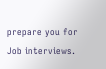prepare you for Job interviews.